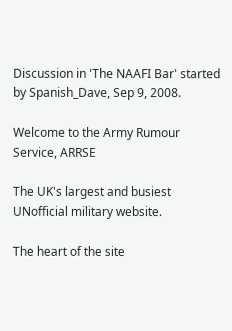Discussion in 'The NAAFI Bar' started by Spanish_Dave, Sep 9, 2008.

Welcome to the Army Rumour Service, ARRSE

The UK's largest and busiest UNofficial military website.

The heart of the site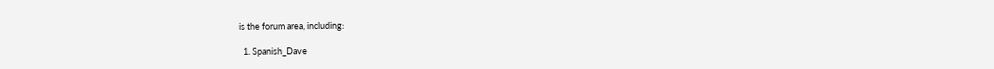is the forum area, including:

  1. Spanish_Dave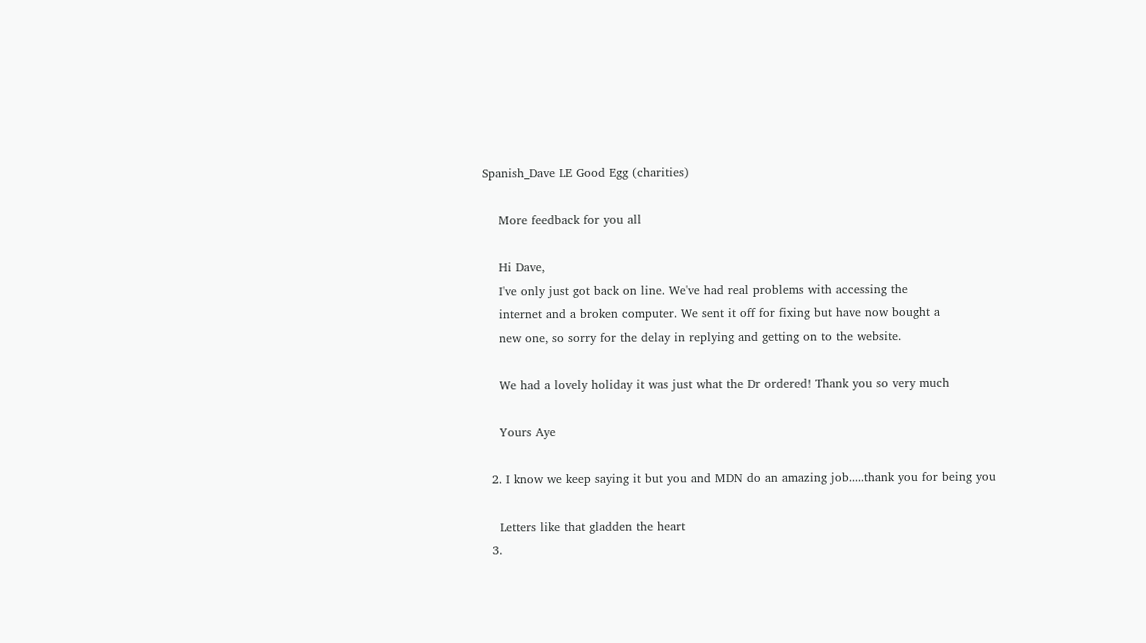Spanish_Dave LE Good Egg (charities)

    More feedback for you all

    Hi Dave,
    I've only just got back on line. We've had real problems with accessing the
    internet and a broken computer. We sent it off for fixing but have now bought a
    new one, so sorry for the delay in replying and getting on to the website.

    We had a lovely holiday it was just what the Dr ordered! Thank you so very much

    Yours Aye

  2. I know we keep saying it but you and MDN do an amazing job.....thank you for being you

    Letters like that gladden the heart
  3.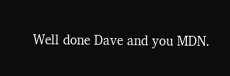Well done Dave and you MDN.